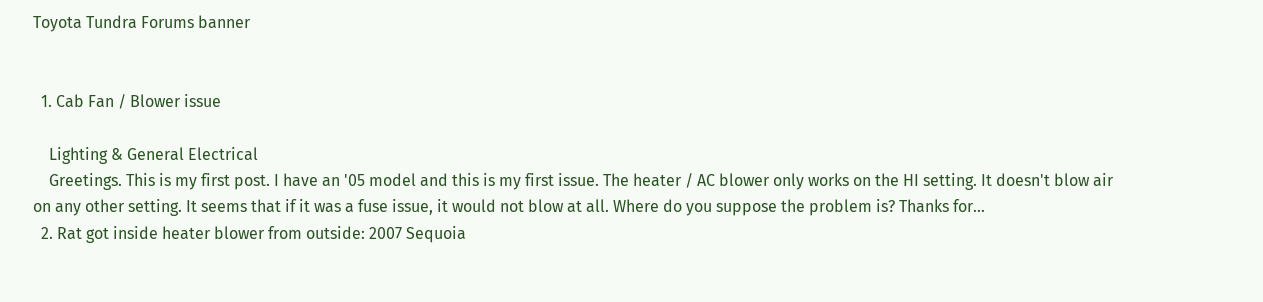Toyota Tundra Forums banner


  1. Cab Fan / Blower issue

    Lighting & General Electrical
    Greetings. This is my first post. I have an '05 model and this is my first issue. The heater / AC blower only works on the HI setting. It doesn't blow air on any other setting. It seems that if it was a fuse issue, it would not blow at all. Where do you suppose the problem is? Thanks for...
  2. Rat got inside heater blower from outside: 2007 Sequoia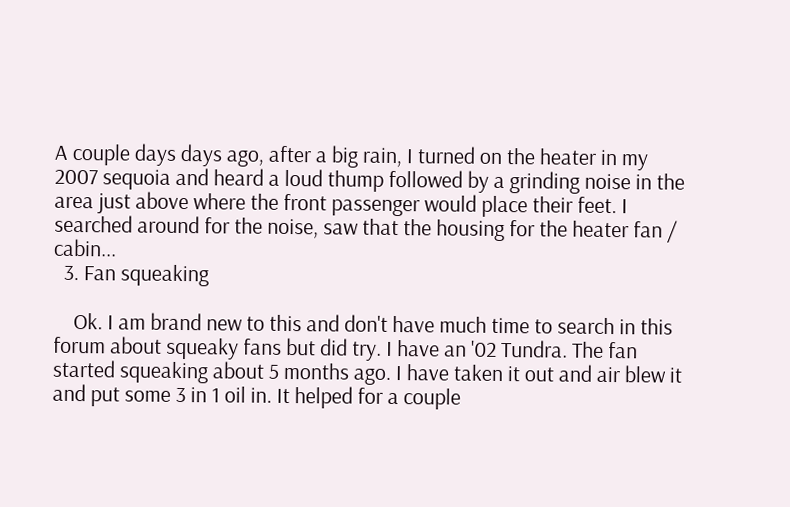A couple days days ago, after a big rain, I turned on the heater in my 2007 sequoia and heard a loud thump followed by a grinding noise in the area just above where the front passenger would place their feet. I searched around for the noise, saw that the housing for the heater fan / cabin...
  3. Fan squeaking

    Ok. I am brand new to this and don't have much time to search in this forum about squeaky fans but did try. I have an '02 Tundra. The fan started squeaking about 5 months ago. I have taken it out and air blew it and put some 3 in 1 oil in. It helped for a couple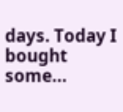days. Today I bought some...